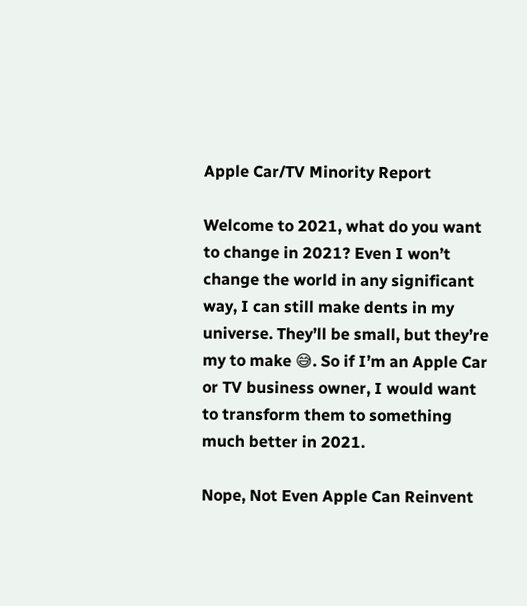Apple Car/TV Minority Report

Welcome to 2021, what do you want to change in 2021? Even I won’t change the world in any significant way, I can still make dents in my universe. They’ll be small, but they’re my to make 😅. So if I’m an Apple Car or TV business owner, I would want to transform them to something much better in 2021.

Nope, Not Even Apple Can Reinvent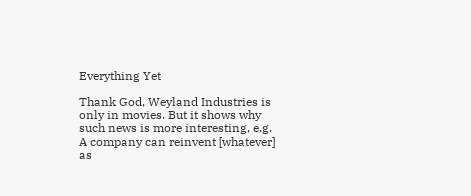Everything Yet

Thank God, Weyland Industries is only in movies. But it shows why such news is more interesting, e.g. A company can reinvent [whatever] as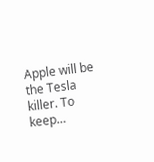Apple will be the Tesla killer. To keep…